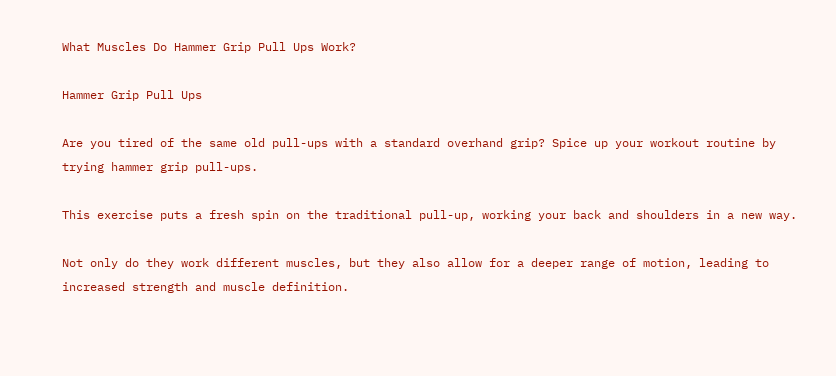What Muscles Do Hammer Grip Pull Ups Work?

Hammer Grip Pull Ups

Are you tired of the same old pull-ups with a standard overhand grip? Spice up your workout routine by trying hammer grip pull-ups.

This exercise puts a fresh spin on the traditional pull-up, working your back and shoulders in a new way.

Not only do they work different muscles, but they also allow for a deeper range of motion, leading to increased strength and muscle definition.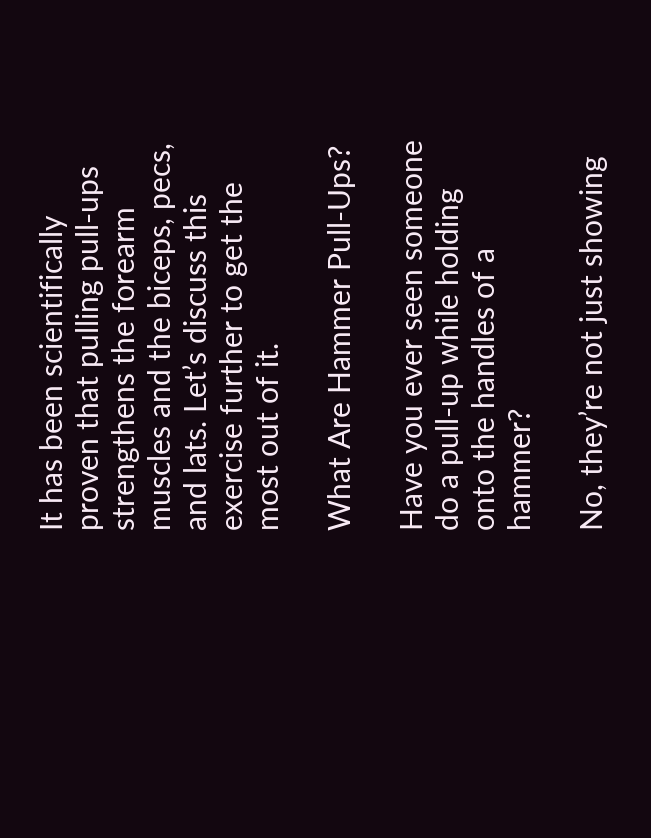It has been scientifically proven that pulling pull-ups strengthens the forearm muscles and the biceps, pecs, and lats. Let’s discuss this exercise further to get the most out of it.

What Are Hammer Pull-Ups?

Have you ever seen someone do a pull-up while holding onto the handles of a hammer?

No, they’re not just showing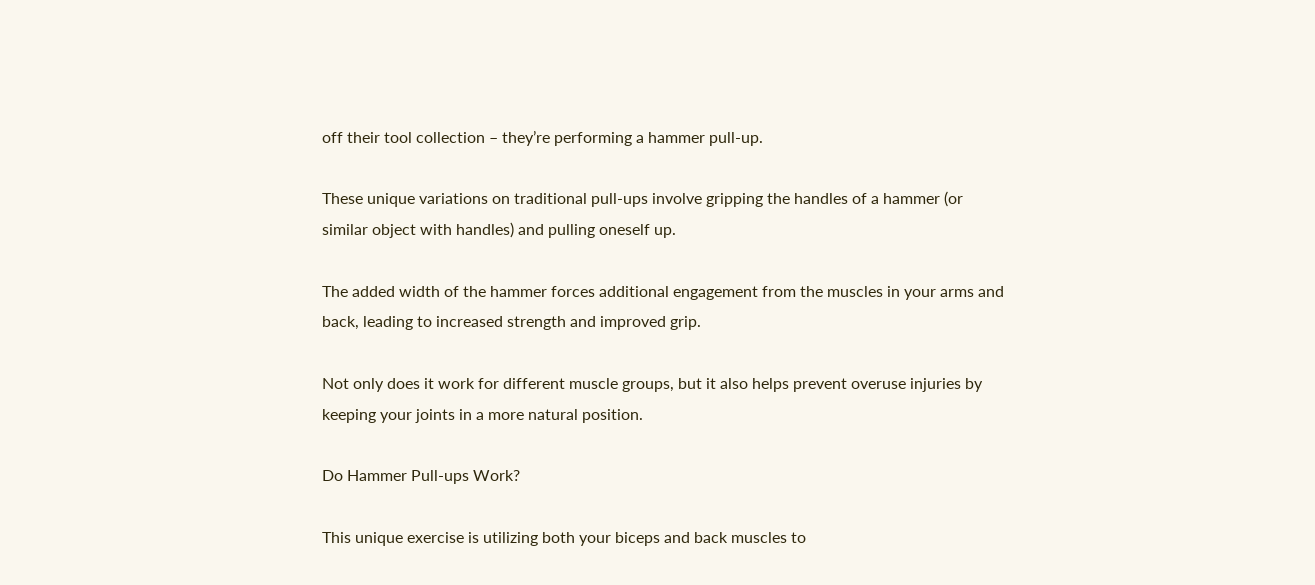off their tool collection – they’re performing a hammer pull-up.

These unique variations on traditional pull-ups involve gripping the handles of a hammer (or similar object with handles) and pulling oneself up.

The added width of the hammer forces additional engagement from the muscles in your arms and back, leading to increased strength and improved grip.

Not only does it work for different muscle groups, but it also helps prevent overuse injuries by keeping your joints in a more natural position.

Do Hammer Pull-ups Work?

This unique exercise is utilizing both your biceps and back muscles to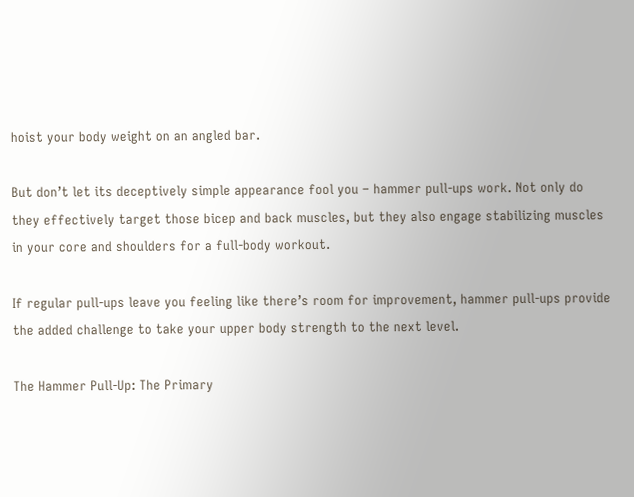hoist your body weight on an angled bar.

But don’t let its deceptively simple appearance fool you – hammer pull-ups work. Not only do they effectively target those bicep and back muscles, but they also engage stabilizing muscles in your core and shoulders for a full-body workout.

If regular pull-ups leave you feeling like there’s room for improvement, hammer pull-ups provide the added challenge to take your upper body strength to the next level.

The Hammer Pull-Up: The Primary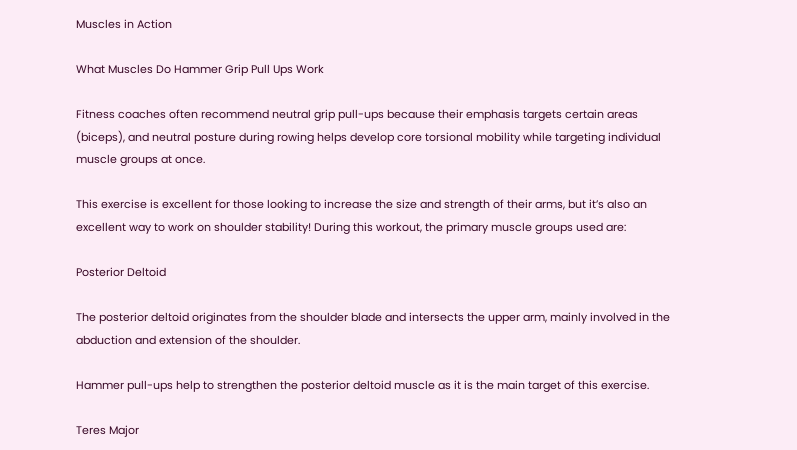Muscles in Action

What Muscles Do Hammer Grip Pull Ups Work

Fitness coaches often recommend neutral grip pull-ups because their emphasis targets certain areas (biceps), and neutral posture during rowing helps develop core torsional mobility while targeting individual muscle groups at once.

This exercise is excellent for those looking to increase the size and strength of their arms, but it’s also an excellent way to work on shoulder stability! During this workout, the primary muscle groups used are:

Posterior Deltoid

The posterior deltoid originates from the shoulder blade and intersects the upper arm, mainly involved in the abduction and extension of the shoulder.

Hammer pull-ups help to strengthen the posterior deltoid muscle as it is the main target of this exercise.

Teres Major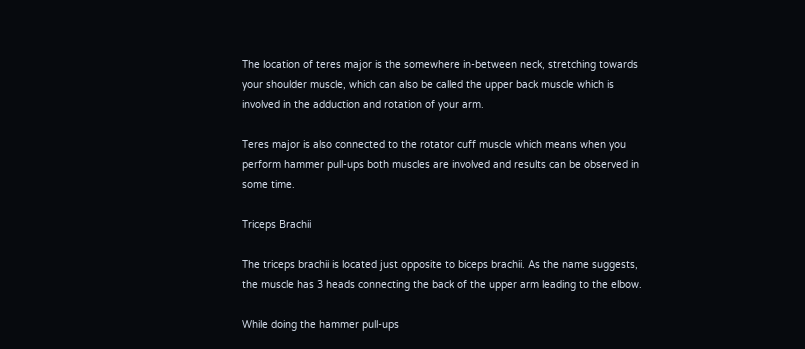The location of teres major is the somewhere in-between neck, stretching towards your shoulder muscle, which can also be called the upper back muscle which is involved in the adduction and rotation of your arm.

Teres major is also connected to the rotator cuff muscle which means when you perform hammer pull-ups both muscles are involved and results can be observed in some time.

Triceps Brachii

The triceps brachii is located just opposite to biceps brachii. As the name suggests, the muscle has 3 heads connecting the back of the upper arm leading to the elbow.

While doing the hammer pull-ups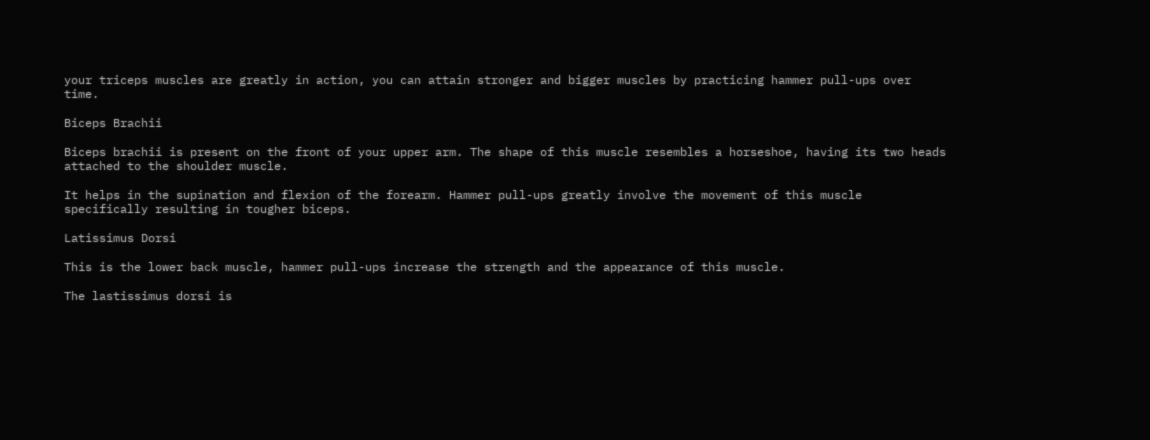your triceps muscles are greatly in action, you can attain stronger and bigger muscles by practicing hammer pull-ups over time.

Biceps Brachii

Biceps brachii is present on the front of your upper arm. The shape of this muscle resembles a horseshoe, having its two heads attached to the shoulder muscle.

It helps in the supination and flexion of the forearm. Hammer pull-ups greatly involve the movement of this muscle specifically resulting in tougher biceps.

Latissimus Dorsi

This is the lower back muscle, hammer pull-ups increase the strength and the appearance of this muscle.

The lastissimus dorsi is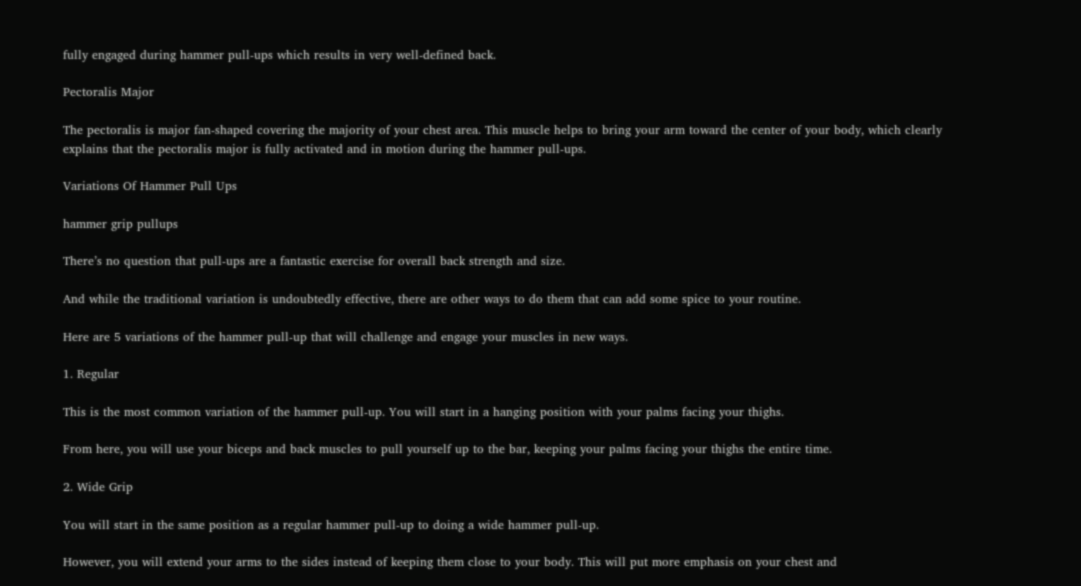fully engaged during hammer pull-ups which results in very well-defined back.

Pectoralis Major

The pectoralis is major fan-shaped covering the majority of your chest area. This muscle helps to bring your arm toward the center of your body, which clearly explains that the pectoralis major is fully activated and in motion during the hammer pull-ups.

Variations Of Hammer Pull Ups

hammer grip pullups

There’s no question that pull-ups are a fantastic exercise for overall back strength and size.

And while the traditional variation is undoubtedly effective, there are other ways to do them that can add some spice to your routine.

Here are 5 variations of the hammer pull-up that will challenge and engage your muscles in new ways.

1. Regular

This is the most common variation of the hammer pull-up. You will start in a hanging position with your palms facing your thighs.

From here, you will use your biceps and back muscles to pull yourself up to the bar, keeping your palms facing your thighs the entire time.

2. Wide Grip

You will start in the same position as a regular hammer pull-up to doing a wide hammer pull-up.

However, you will extend your arms to the sides instead of keeping them close to your body. This will put more emphasis on your chest and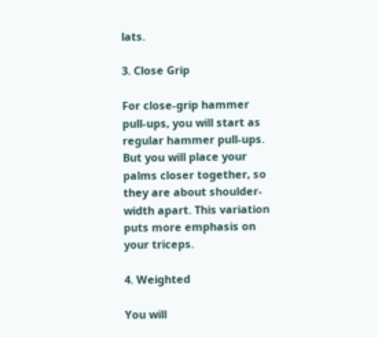lats.

3. Close Grip

For close-grip hammer pull-ups, you will start as regular hammer pull-ups. But you will place your palms closer together, so they are about shoulder-width apart. This variation puts more emphasis on your triceps.

4. Weighted

You will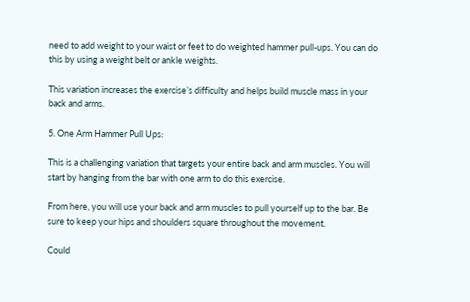need to add weight to your waist or feet to do weighted hammer pull-ups. You can do this by using a weight belt or ankle weights.

This variation increases the exercise’s difficulty and helps build muscle mass in your back and arms.

5. One Arm Hammer Pull Ups:

This is a challenging variation that targets your entire back and arm muscles. You will start by hanging from the bar with one arm to do this exercise.

From here, you will use your back and arm muscles to pull yourself up to the bar. Be sure to keep your hips and shoulders square throughout the movement.

Could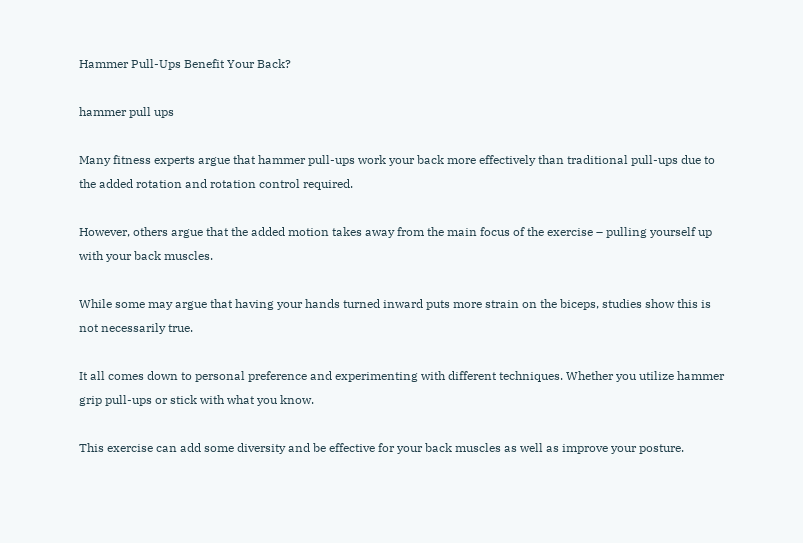Hammer Pull-Ups Benefit Your Back?

hammer pull ups

Many fitness experts argue that hammer pull-ups work your back more effectively than traditional pull-ups due to the added rotation and rotation control required.

However, others argue that the added motion takes away from the main focus of the exercise – pulling yourself up with your back muscles.

While some may argue that having your hands turned inward puts more strain on the biceps, studies show this is not necessarily true.

It all comes down to personal preference and experimenting with different techniques. Whether you utilize hammer grip pull-ups or stick with what you know.

This exercise can add some diversity and be effective for your back muscles as well as improve your posture.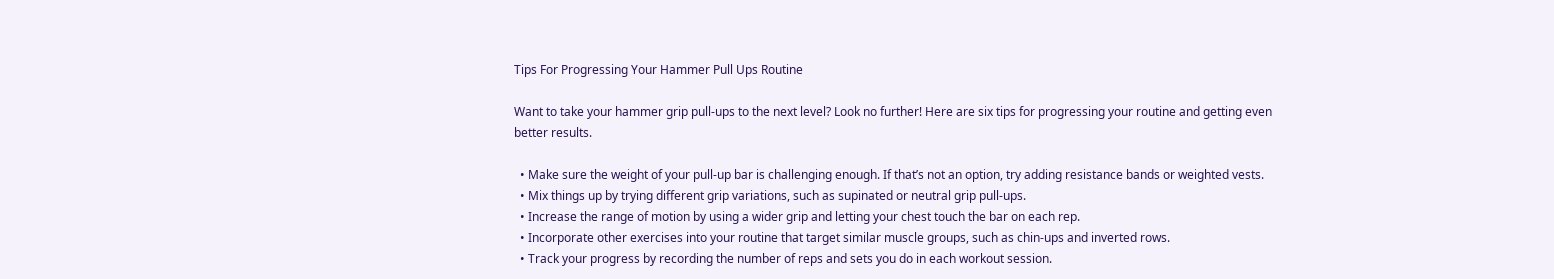Tips For Progressing Your Hammer Pull Ups Routine

Want to take your hammer grip pull-ups to the next level? Look no further! Here are six tips for progressing your routine and getting even better results.

  • Make sure the weight of your pull-up bar is challenging enough. If that’s not an option, try adding resistance bands or weighted vests.
  • Mix things up by trying different grip variations, such as supinated or neutral grip pull-ups.
  • Increase the range of motion by using a wider grip and letting your chest touch the bar on each rep.
  • Incorporate other exercises into your routine that target similar muscle groups, such as chin-ups and inverted rows.
  • Track your progress by recording the number of reps and sets you do in each workout session.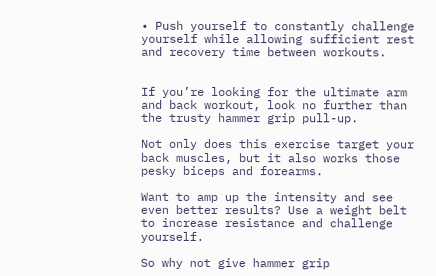• Push yourself to constantly challenge yourself while allowing sufficient rest and recovery time between workouts.


If you’re looking for the ultimate arm and back workout, look no further than the trusty hammer grip pull-up.

Not only does this exercise target your back muscles, but it also works those pesky biceps and forearms.

Want to amp up the intensity and see even better results? Use a weight belt to increase resistance and challenge yourself.

So why not give hammer grip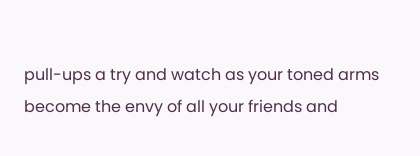pull-ups a try and watch as your toned arms become the envy of all your friends and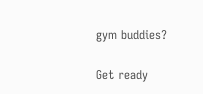gym buddies?

Get ready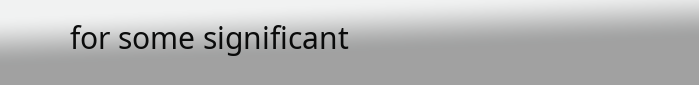for some significant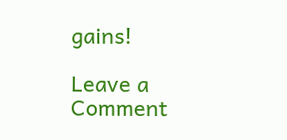gains!

Leave a Comment